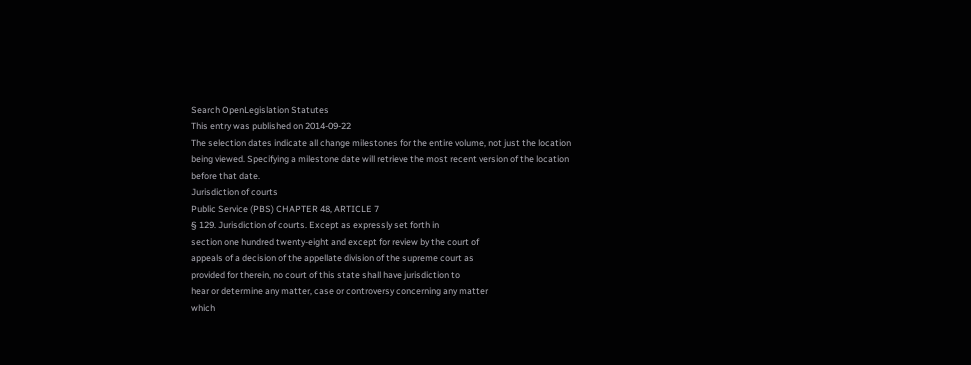Search OpenLegislation Statutes
This entry was published on 2014-09-22
The selection dates indicate all change milestones for the entire volume, not just the location being viewed. Specifying a milestone date will retrieve the most recent version of the location before that date.
Jurisdiction of courts
Public Service (PBS) CHAPTER 48, ARTICLE 7
§ 129. Jurisdiction of courts. Except as expressly set forth in
section one hundred twenty-eight and except for review by the court of
appeals of a decision of the appellate division of the supreme court as
provided for therein, no court of this state shall have jurisdiction to
hear or determine any matter, case or controversy concerning any matter
which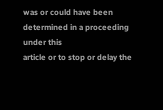was or could have been determined in a proceeding under this
article or to stop or delay the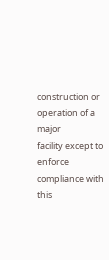construction or operation of a major
facility except to enforce compliance with this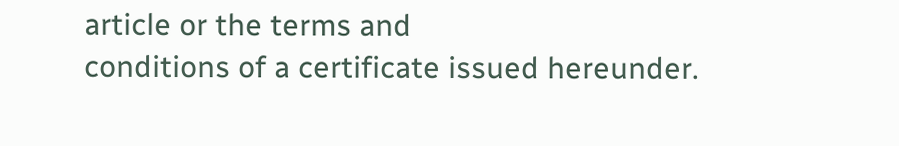article or the terms and
conditions of a certificate issued hereunder.